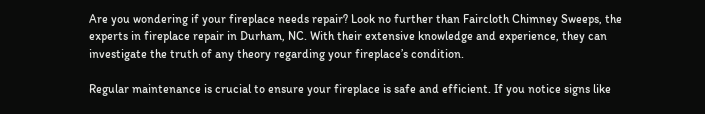Are you wondering if your fireplace needs repair? Look no further than Faircloth Chimney Sweeps, the experts in fireplace repair in Durham, NC. With their extensive knowledge and experience, they can investigate the truth of any theory regarding your fireplace’s condition.

Regular maintenance is crucial to ensure your fireplace is safe and efficient. If you notice signs like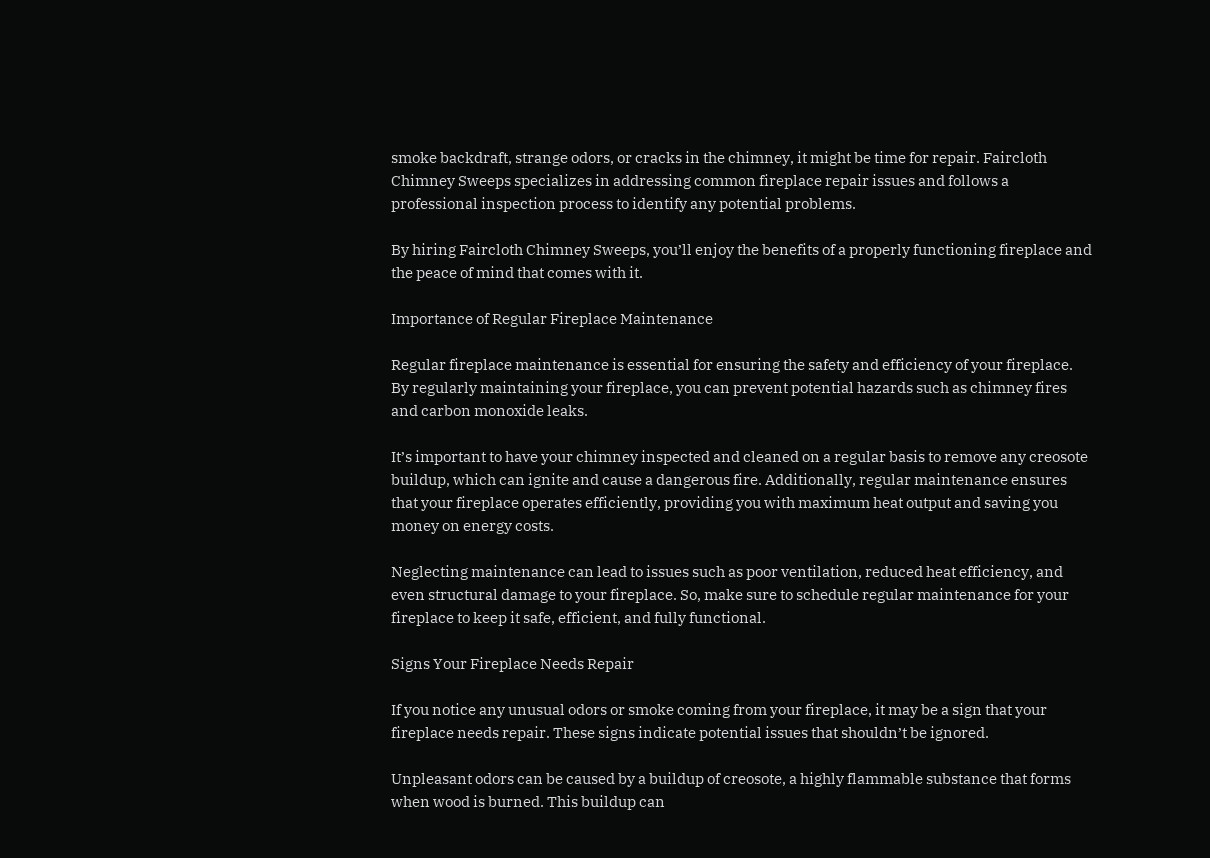smoke backdraft, strange odors, or cracks in the chimney, it might be time for repair. Faircloth Chimney Sweeps specializes in addressing common fireplace repair issues and follows a professional inspection process to identify any potential problems.

By hiring Faircloth Chimney Sweeps, you’ll enjoy the benefits of a properly functioning fireplace and the peace of mind that comes with it.

Importance of Regular Fireplace Maintenance

Regular fireplace maintenance is essential for ensuring the safety and efficiency of your fireplace. By regularly maintaining your fireplace, you can prevent potential hazards such as chimney fires and carbon monoxide leaks.

It’s important to have your chimney inspected and cleaned on a regular basis to remove any creosote buildup, which can ignite and cause a dangerous fire. Additionally, regular maintenance ensures that your fireplace operates efficiently, providing you with maximum heat output and saving you money on energy costs.

Neglecting maintenance can lead to issues such as poor ventilation, reduced heat efficiency, and even structural damage to your fireplace. So, make sure to schedule regular maintenance for your fireplace to keep it safe, efficient, and fully functional.

Signs Your Fireplace Needs Repair

If you notice any unusual odors or smoke coming from your fireplace, it may be a sign that your fireplace needs repair. These signs indicate potential issues that shouldn’t be ignored.

Unpleasant odors can be caused by a buildup of creosote, a highly flammable substance that forms when wood is burned. This buildup can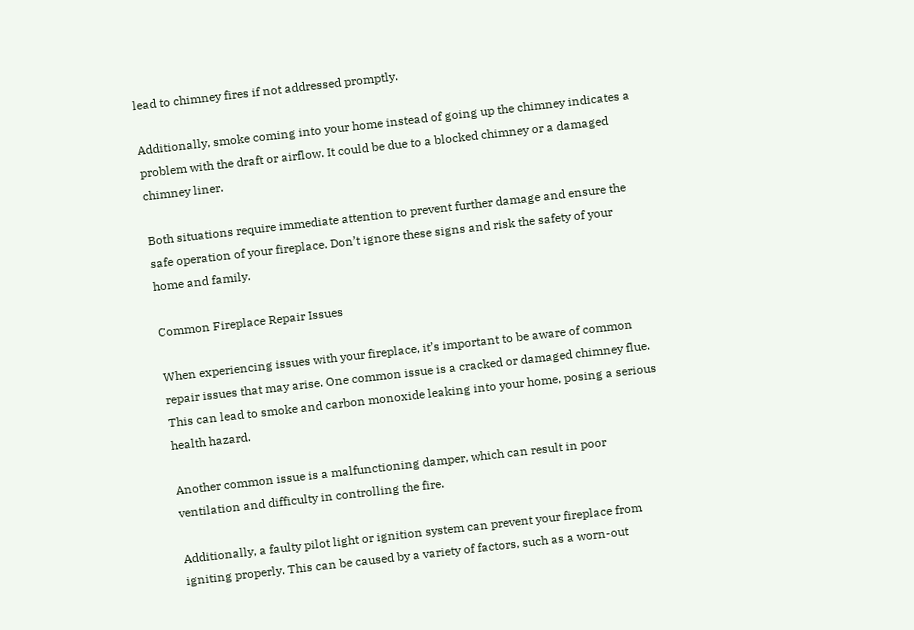lead to chimney fires if not addressed promptly.

Additionally, smoke coming into your home instead of going up the chimney indicates a problem with the draft or airflow. It could be due to a blocked chimney or a damaged chimney liner.

Both situations require immediate attention to prevent further damage and ensure the safe operation of your fireplace. Don’t ignore these signs and risk the safety of your home and family.

Common Fireplace Repair Issues

When experiencing issues with your fireplace, it’s important to be aware of common repair issues that may arise. One common issue is a cracked or damaged chimney flue. This can lead to smoke and carbon monoxide leaking into your home, posing a serious health hazard.

Another common issue is a malfunctioning damper, which can result in poor ventilation and difficulty in controlling the fire.

Additionally, a faulty pilot light or ignition system can prevent your fireplace from igniting properly. This can be caused by a variety of factors, such as a worn-out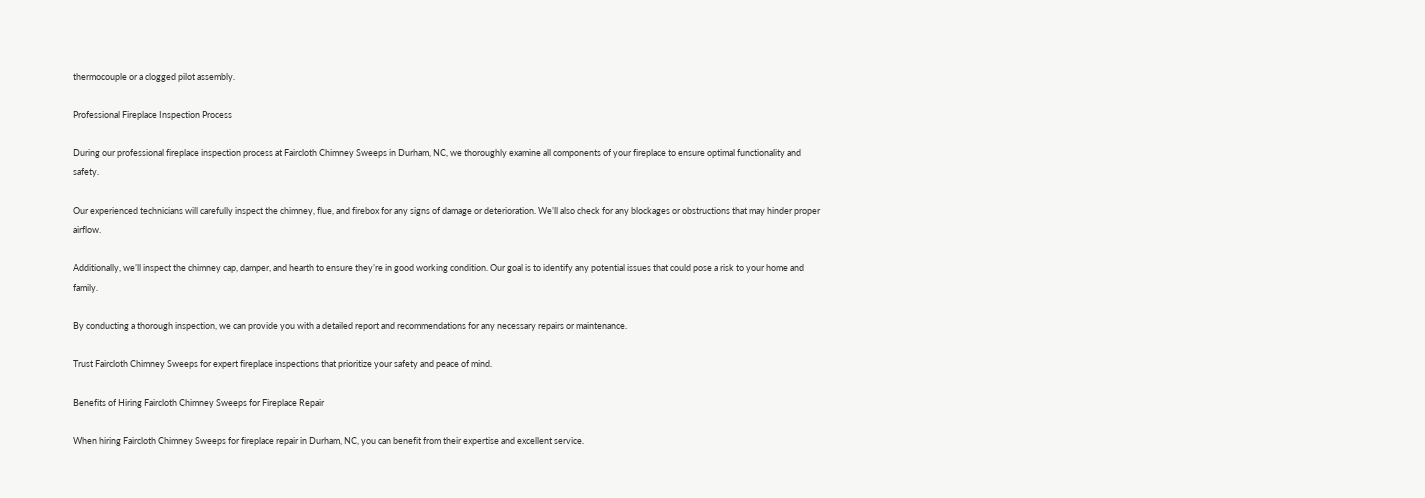thermocouple or a clogged pilot assembly.

Professional Fireplace Inspection Process

During our professional fireplace inspection process at Faircloth Chimney Sweeps in Durham, NC, we thoroughly examine all components of your fireplace to ensure optimal functionality and safety.

Our experienced technicians will carefully inspect the chimney, flue, and firebox for any signs of damage or deterioration. We’ll also check for any blockages or obstructions that may hinder proper airflow.

Additionally, we’ll inspect the chimney cap, damper, and hearth to ensure they’re in good working condition. Our goal is to identify any potential issues that could pose a risk to your home and family.

By conducting a thorough inspection, we can provide you with a detailed report and recommendations for any necessary repairs or maintenance.

Trust Faircloth Chimney Sweeps for expert fireplace inspections that prioritize your safety and peace of mind.

Benefits of Hiring Faircloth Chimney Sweeps for Fireplace Repair

When hiring Faircloth Chimney Sweeps for fireplace repair in Durham, NC, you can benefit from their expertise and excellent service.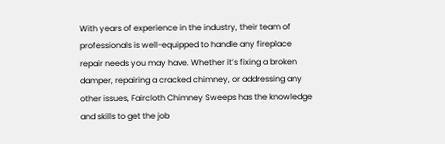With years of experience in the industry, their team of professionals is well-equipped to handle any fireplace repair needs you may have. Whether it’s fixing a broken damper, repairing a cracked chimney, or addressing any other issues, Faircloth Chimney Sweeps has the knowledge and skills to get the job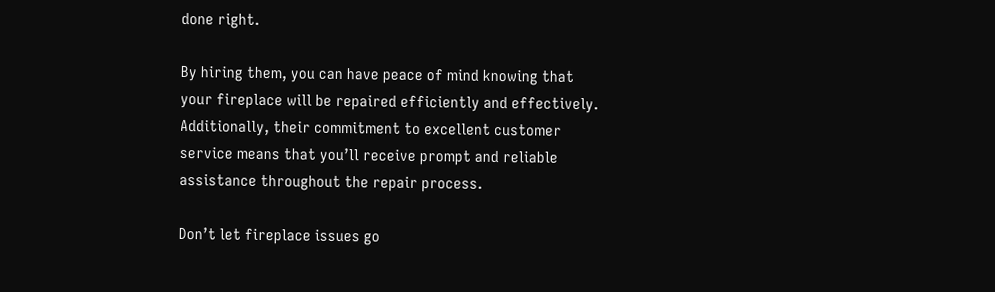done right.

By hiring them, you can have peace of mind knowing that your fireplace will be repaired efficiently and effectively. Additionally, their commitment to excellent customer service means that you’ll receive prompt and reliable assistance throughout the repair process.

Don’t let fireplace issues go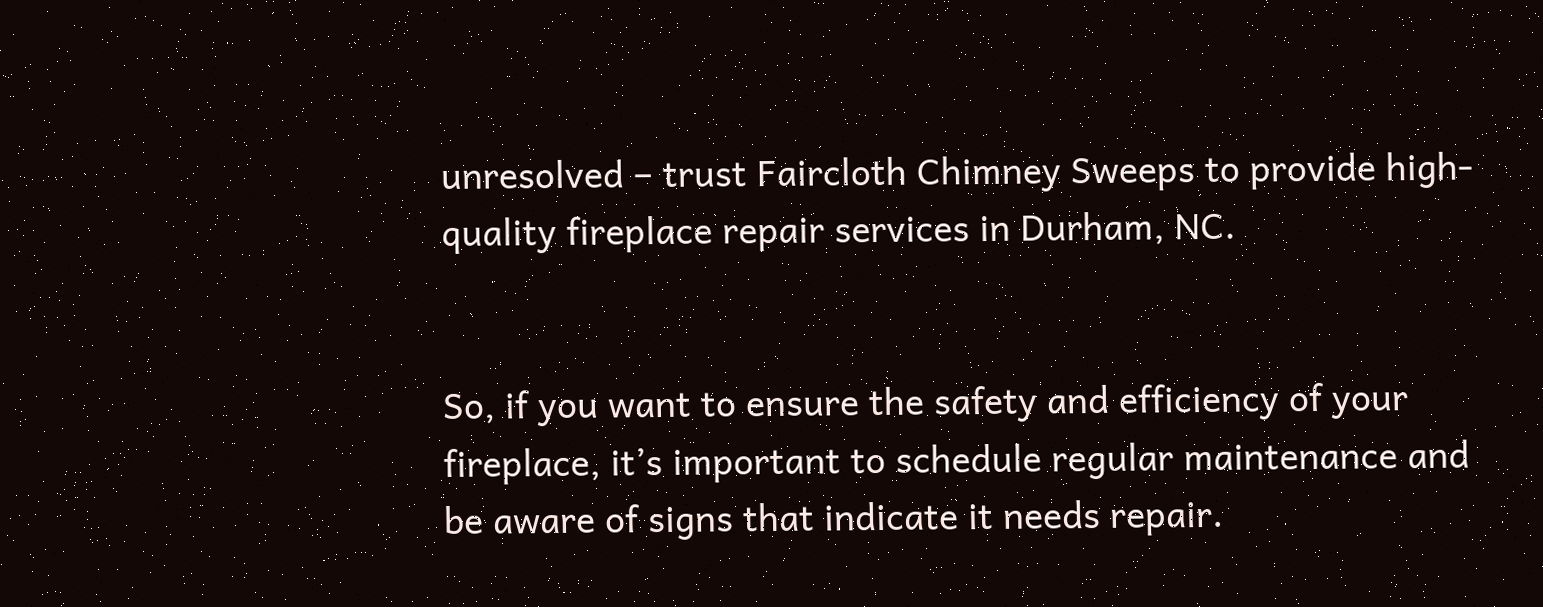unresolved – trust Faircloth Chimney Sweeps to provide high-quality fireplace repair services in Durham, NC.


So, if you want to ensure the safety and efficiency of your fireplace, it’s important to schedule regular maintenance and be aware of signs that indicate it needs repair.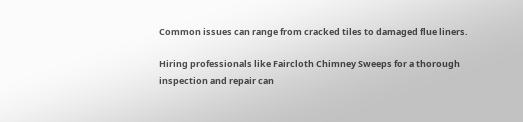Common issues can range from cracked tiles to damaged flue liners.

Hiring professionals like Faircloth Chimney Sweeps for a thorough inspection and repair can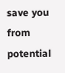save you from potential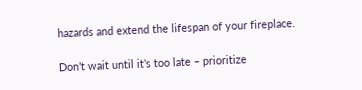hazards and extend the lifespan of your fireplace.

Don’t wait until it’s too late – prioritize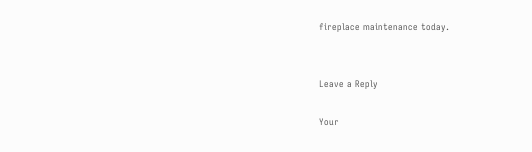fireplace maintenance today.


Leave a Reply

Your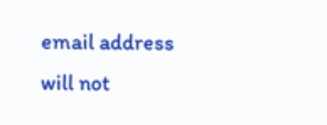email address will not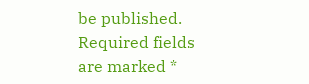be published. Required fields are marked *